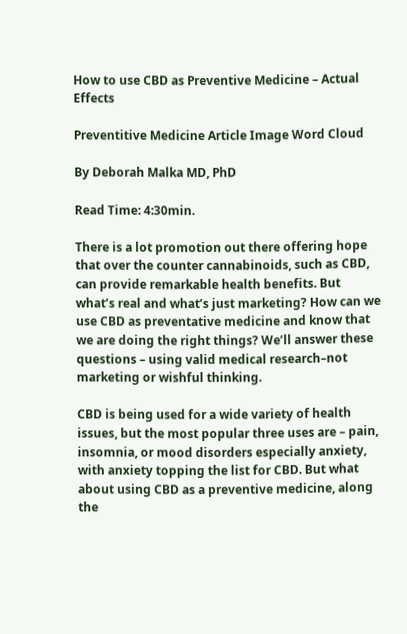How to use CBD as Preventive Medicine – Actual Effects

Preventitive Medicine Article Image Word Cloud

By Deborah Malka MD, PhD

Read Time: 4:30min.

There is a lot promotion out there offering hope that over the counter cannabinoids, such as CBD, can provide remarkable health benefits. But what’s real and what’s just marketing? How can we use CBD as preventative medicine and know that we are doing the right things? We’ll answer these questions – using valid medical research–not marketing or wishful thinking.

CBD is being used for a wide variety of health issues, but the most popular three uses are – pain, insomnia, or mood disorders especially anxiety, with anxiety topping the list for CBD. But what about using CBD as a preventive medicine, along the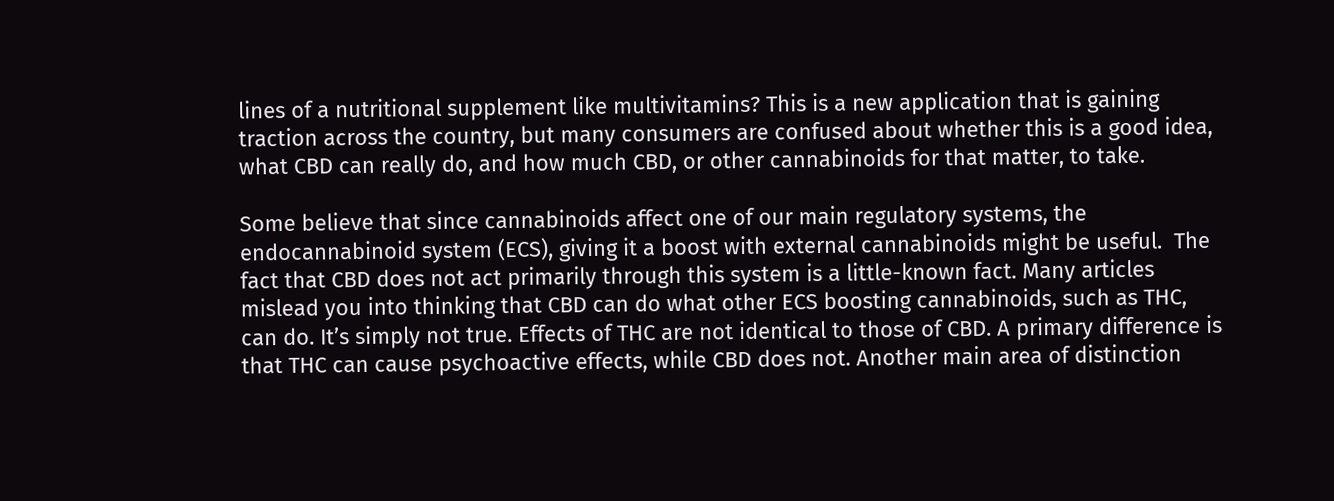lines of a nutritional supplement like multivitamins? This is a new application that is gaining traction across the country, but many consumers are confused about whether this is a good idea, what CBD can really do, and how much CBD, or other cannabinoids for that matter, to take.

Some believe that since cannabinoids affect one of our main regulatory systems, the endocannabinoid system (ECS), giving it a boost with external cannabinoids might be useful.  The fact that CBD does not act primarily through this system is a little-known fact. Many articles mislead you into thinking that CBD can do what other ECS boosting cannabinoids, such as THC, can do. It’s simply not true. Effects of THC are not identical to those of CBD. A primary difference is that THC can cause psychoactive effects, while CBD does not. Another main area of distinction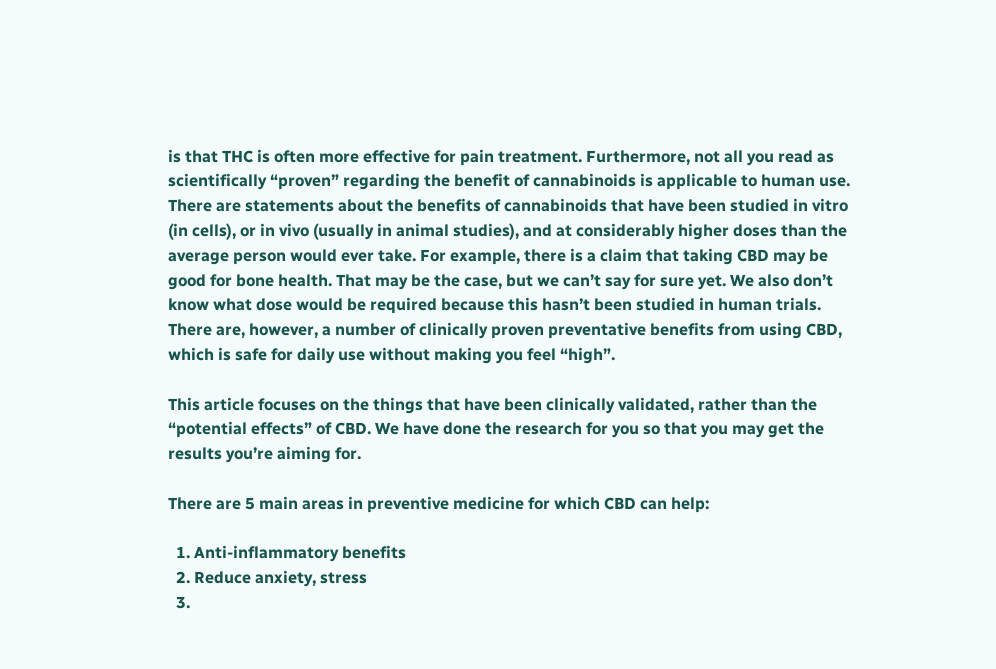is that THC is often more effective for pain treatment. Furthermore, not all you read as scientifically “proven” regarding the benefit of cannabinoids is applicable to human use. There are statements about the benefits of cannabinoids that have been studied in vitro (in cells), or in vivo (usually in animal studies), and at considerably higher doses than the average person would ever take. For example, there is a claim that taking CBD may be good for bone health. That may be the case, but we can’t say for sure yet. We also don’t know what dose would be required because this hasn’t been studied in human trials. There are, however, a number of clinically proven preventative benefits from using CBD, which is safe for daily use without making you feel “high”.

This article focuses on the things that have been clinically validated, rather than the “potential effects” of CBD. We have done the research for you so that you may get the results you’re aiming for.

There are 5 main areas in preventive medicine for which CBD can help:

  1. Anti-inflammatory benefits
  2. Reduce anxiety, stress
  3.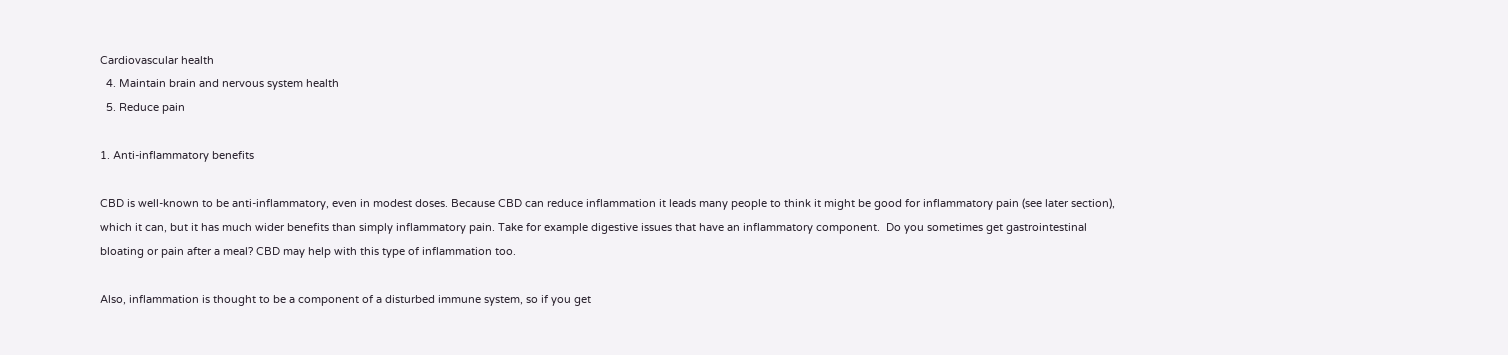Cardiovascular health
  4. Maintain brain and nervous system health
  5. Reduce pain

1. Anti-inflammatory benefits

CBD is well-known to be anti-inflammatory, even in modest doses. Because CBD can reduce inflammation it leads many people to think it might be good for inflammatory pain (see later section), which it can, but it has much wider benefits than simply inflammatory pain. Take for example digestive issues that have an inflammatory component.  Do you sometimes get gastrointestinal bloating or pain after a meal? CBD may help with this type of inflammation too.

Also, inflammation is thought to be a component of a disturbed immune system, so if you get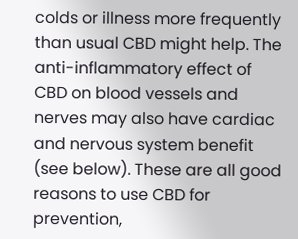colds or illness more frequently than usual CBD might help. The anti-inflammatory effect of CBD on blood vessels and nerves may also have cardiac and nervous system benefit (see below). These are all good reasons to use CBD for prevention,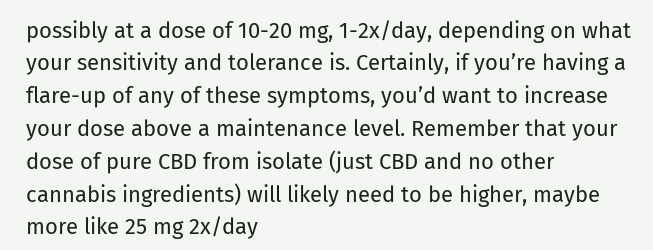possibly at a dose of 10-20 mg, 1-2x/day, depending on what your sensitivity and tolerance is. Certainly, if you’re having a flare-up of any of these symptoms, you’d want to increase your dose above a maintenance level. Remember that your dose of pure CBD from isolate (just CBD and no other cannabis ingredients) will likely need to be higher, maybe more like 25 mg 2x/day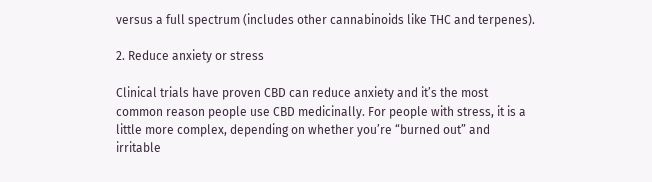versus a full spectrum (includes other cannabinoids like THC and terpenes).

2. Reduce anxiety or stress

Clinical trials have proven CBD can reduce anxiety and it’s the most common reason people use CBD medicinally. For people with stress, it is a little more complex, depending on whether you’re “burned out” and irritable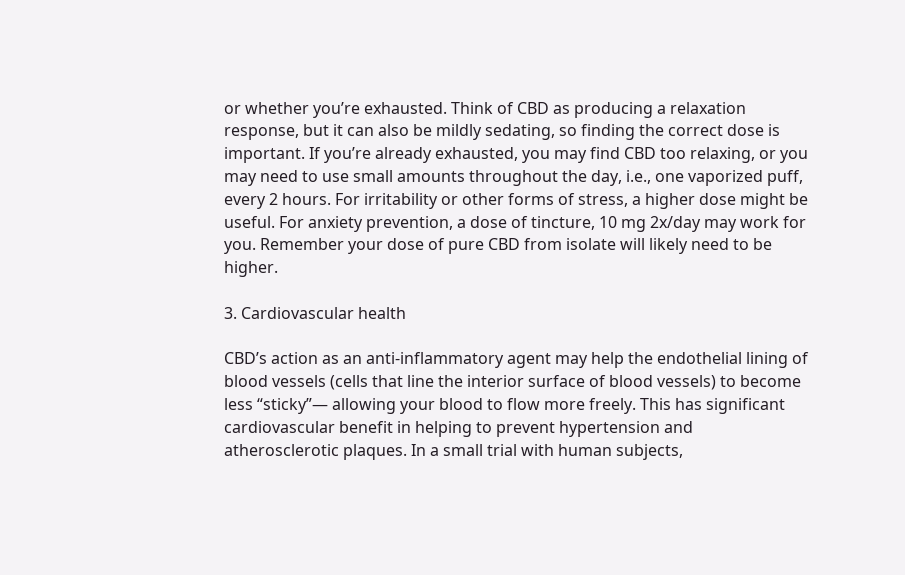or whether you’re exhausted. Think of CBD as producing a relaxation response, but it can also be mildly sedating, so finding the correct dose is important. If you’re already exhausted, you may find CBD too relaxing, or you may need to use small amounts throughout the day, i.e., one vaporized puff, every 2 hours. For irritability or other forms of stress, a higher dose might be useful. For anxiety prevention, a dose of tincture, 10 mg 2x/day may work for you. Remember your dose of pure CBD from isolate will likely need to be higher.

3. Cardiovascular health

CBD’s action as an anti-inflammatory agent may help the endothelial lining of blood vessels (cells that line the interior surface of blood vessels) to become less “sticky”— allowing your blood to flow more freely. This has significant cardiovascular benefit in helping to prevent hypertension and atherosclerotic plaques. In a small trial with human subjects,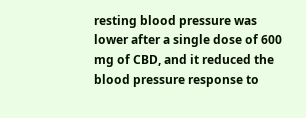resting blood pressure was lower after a single dose of 600 mg of CBD, and it reduced the blood pressure response to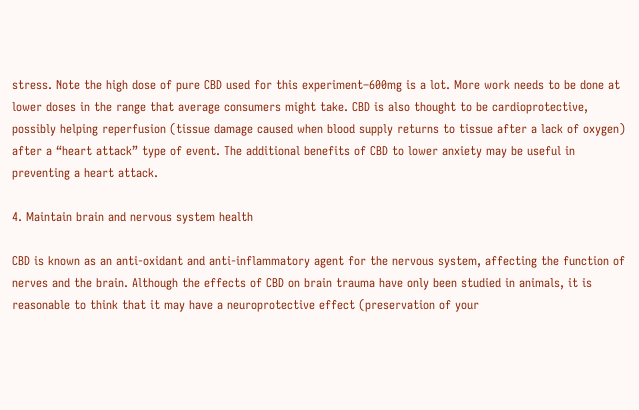stress. Note the high dose of pure CBD used for this experiment–600mg is a lot. More work needs to be done at lower doses in the range that average consumers might take. CBD is also thought to be cardioprotective, possibly helping reperfusion (tissue damage caused when blood supply returns to tissue after a lack of oxygen) after a “heart attack” type of event. The additional benefits of CBD to lower anxiety may be useful in preventing a heart attack.

4. Maintain brain and nervous system health

CBD is known as an anti-oxidant and anti-inflammatory agent for the nervous system, affecting the function of nerves and the brain. Although the effects of CBD on brain trauma have only been studied in animals, it is reasonable to think that it may have a neuroprotective effect (preservation of your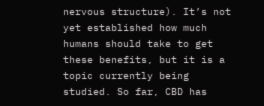nervous structure). It’s not yet established how much humans should take to get these benefits, but it is a topic currently being studied. So far, CBD has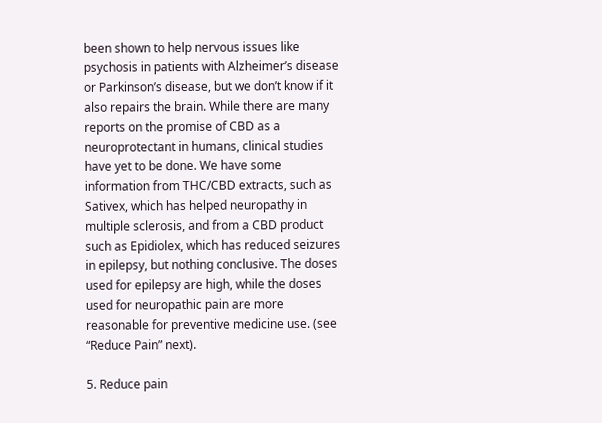been shown to help nervous issues like psychosis in patients with Alzheimer’s disease or Parkinson’s disease, but we don’t know if it also repairs the brain. While there are many reports on the promise of CBD as a neuroprotectant in humans, clinical studies have yet to be done. We have some information from THC/CBD extracts, such as Sativex, which has helped neuropathy in multiple sclerosis, and from a CBD product such as Epidiolex, which has reduced seizures in epilepsy, but nothing conclusive. The doses used for epilepsy are high, while the doses used for neuropathic pain are more reasonable for preventive medicine use. (see “Reduce Pain” next).

5. Reduce pain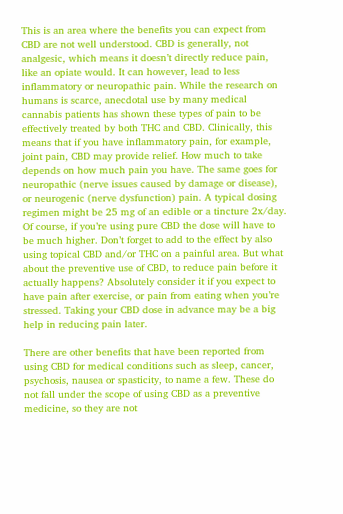This is an area where the benefits you can expect from CBD are not well understood. CBD is generally, not analgesic, which means it doesn’t directly reduce pain, like an opiate would. It can however, lead to less inflammatory or neuropathic pain. While the research on humans is scarce, anecdotal use by many medical cannabis patients has shown these types of pain to be effectively treated by both THC and CBD. Clinically, this means that if you have inflammatory pain, for example, joint pain, CBD may provide relief. How much to take depends on how much pain you have. The same goes for neuropathic (nerve issues caused by damage or disease), or neurogenic (nerve dysfunction) pain. A typical dosing regimen might be 25 mg of an edible or a tincture 2x/day. Of course, if you’re using pure CBD the dose will have to be much higher. Don’t forget to add to the effect by also using topical CBD and/or THC on a painful area. But what about the preventive use of CBD, to reduce pain before it actually happens? Absolutely consider it if you expect to have pain after exercise, or pain from eating when you’re stressed. Taking your CBD dose in advance may be a big help in reducing pain later.

There are other benefits that have been reported from using CBD for medical conditions such as sleep, cancer, psychosis, nausea or spasticity, to name a few. These do not fall under the scope of using CBD as a preventive medicine, so they are not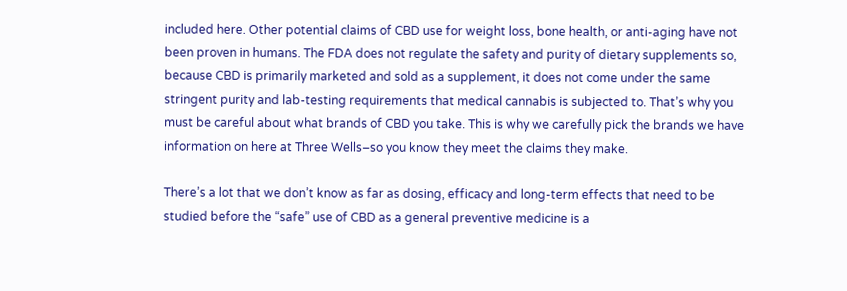included here. Other potential claims of CBD use for weight loss, bone health, or anti-aging have not been proven in humans. The FDA does not regulate the safety and purity of dietary supplements so, because CBD is primarily marketed and sold as a supplement, it does not come under the same stringent purity and lab-testing requirements that medical cannabis is subjected to. That’s why you must be careful about what brands of CBD you take. This is why we carefully pick the brands we have information on here at Three Wells–so you know they meet the claims they make.

There’s a lot that we don’t know as far as dosing, efficacy and long-term effects that need to be studied before the “safe” use of CBD as a general preventive medicine is a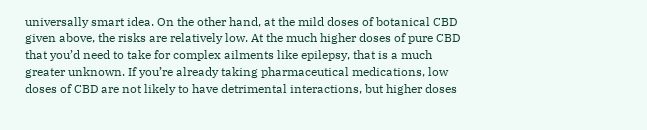universally smart idea. On the other hand, at the mild doses of botanical CBD given above, the risks are relatively low. At the much higher doses of pure CBD that you’d need to take for complex ailments like epilepsy, that is a much greater unknown. If you’re already taking pharmaceutical medications, low doses of CBD are not likely to have detrimental interactions, but higher doses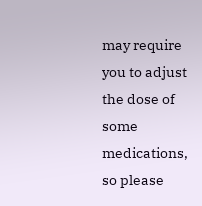may require you to adjust the dose of some medications, so please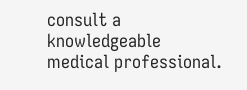consult a knowledgeable medical professional.